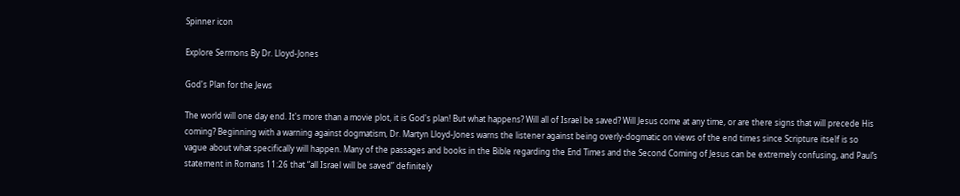Spinner icon

Explore Sermons By Dr. Lloyd-Jones

God's Plan for the Jews

The world will one day end. It's more than a movie plot, it is God's plan! But what happens? Will all of Israel be saved? Will Jesus come at any time, or are there signs that will precede His coming? Beginning with a warning against dogmatism, Dr. Martyn Lloyd-Jones warns the listener against being overly-dogmatic on views of the end times since Scripture itself is so vague about what specifically will happen. Many of the passages and books in the Bible regarding the End Times and the Second Coming of Jesus can be extremely confusing, and Paul’s statement in Romans 11:26 that “all Israel will be saved” definitely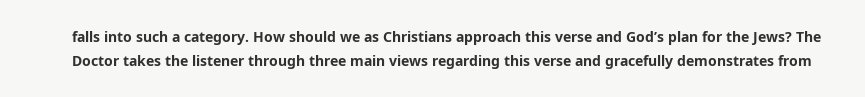falls into such a category. How should we as Christians approach this verse and God’s plan for the Jews? The Doctor takes the listener through three main views regarding this verse and gracefully demonstrates from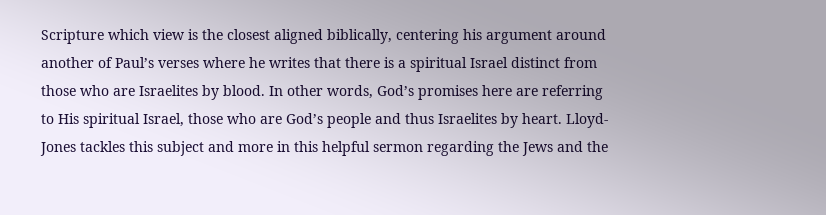Scripture which view is the closest aligned biblically, centering his argument around another of Paul’s verses where he writes that there is a spiritual Israel distinct from those who are Israelites by blood. In other words, God’s promises here are referring to His spiritual Israel, those who are God’s people and thus Israelites by heart. Lloyd-Jones tackles this subject and more in this helpful sermon regarding the Jews and the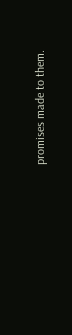promises made to them.